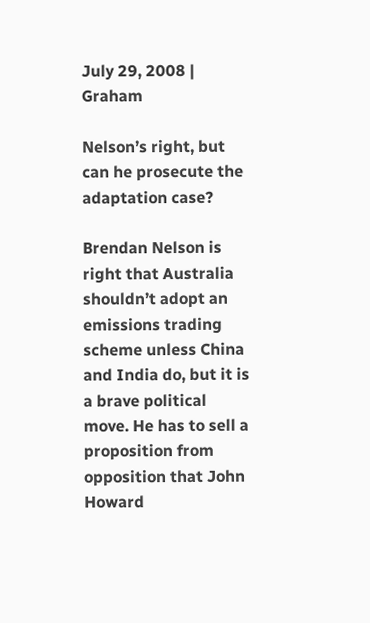July 29, 2008 | Graham

Nelson’s right, but can he prosecute the adaptation case?

Brendan Nelson is right that Australia shouldn’t adopt an emissions trading scheme unless China and India do, but it is a brave political move. He has to sell a proposition from opposition that John Howard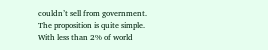couldn’t sell from government.
The proposition is quite simple. With less than 2% of world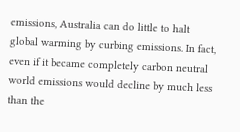emissions, Australia can do little to halt global warming by curbing emissions. In fact, even if it became completely carbon neutral world emissions would decline by much less than the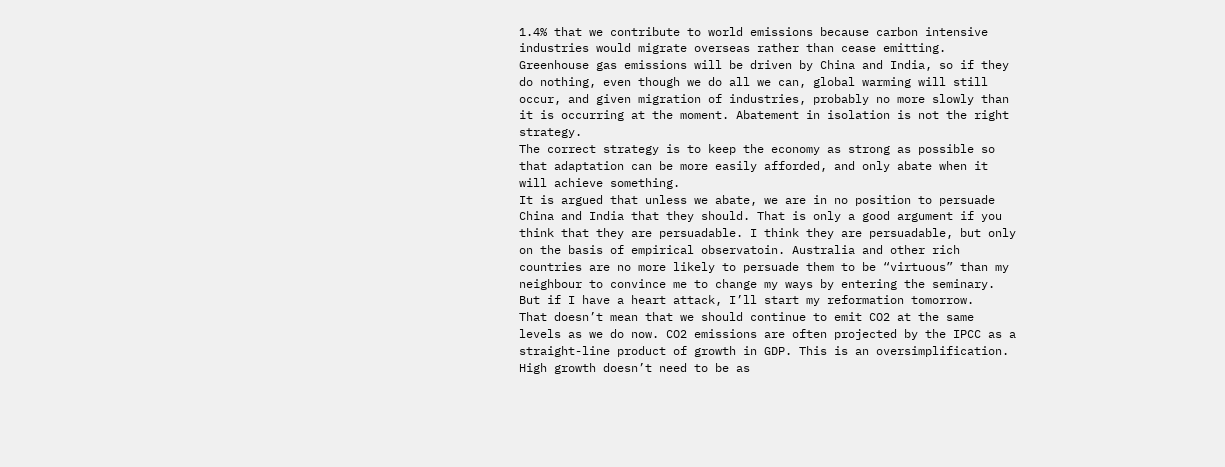1.4% that we contribute to world emissions because carbon intensive industries would migrate overseas rather than cease emitting.
Greenhouse gas emissions will be driven by China and India, so if they do nothing, even though we do all we can, global warming will still occur, and given migration of industries, probably no more slowly than it is occurring at the moment. Abatement in isolation is not the right strategy.
The correct strategy is to keep the economy as strong as possible so that adaptation can be more easily afforded, and only abate when it will achieve something.
It is argued that unless we abate, we are in no position to persuade China and India that they should. That is only a good argument if you think that they are persuadable. I think they are persuadable, but only on the basis of empirical observatoin. Australia and other rich countries are no more likely to persuade them to be “virtuous” than my neighbour to convince me to change my ways by entering the seminary. But if I have a heart attack, I’ll start my reformation tomorrow.
That doesn’t mean that we should continue to emit CO2 at the same levels as we do now. CO2 emissions are often projected by the IPCC as a straight-line product of growth in GDP. This is an oversimplification. High growth doesn’t need to be as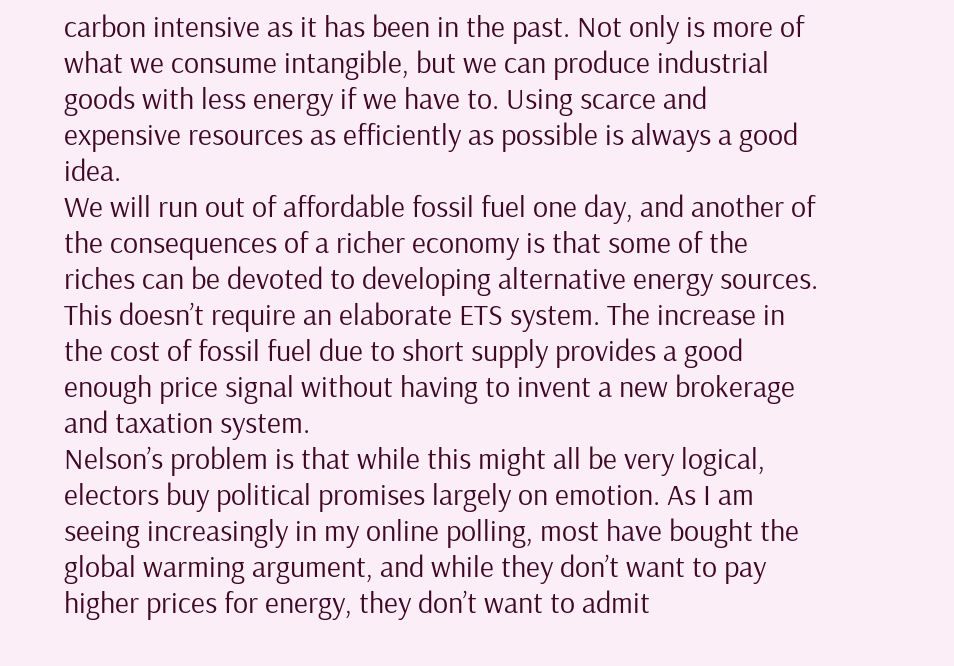carbon intensive as it has been in the past. Not only is more of what we consume intangible, but we can produce industrial goods with less energy if we have to. Using scarce and expensive resources as efficiently as possible is always a good idea.
We will run out of affordable fossil fuel one day, and another of the consequences of a richer economy is that some of the riches can be devoted to developing alternative energy sources. This doesn’t require an elaborate ETS system. The increase in the cost of fossil fuel due to short supply provides a good enough price signal without having to invent a new brokerage and taxation system.
Nelson’s problem is that while this might all be very logical, electors buy political promises largely on emotion. As I am seeing increasingly in my online polling, most have bought the global warming argument, and while they don’t want to pay higher prices for energy, they don’t want to admit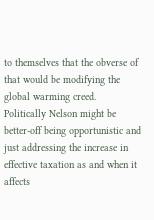to themselves that the obverse of that would be modifying the global warming creed.
Politically Nelson might be better-off being opportunistic and just addressing the increase in effective taxation as and when it affects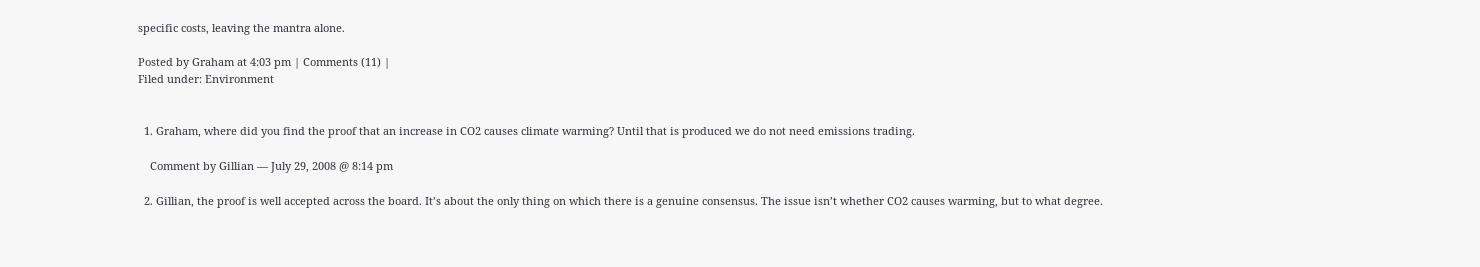specific costs, leaving the mantra alone.

Posted by Graham at 4:03 pm | Comments (11) |
Filed under: Environment


  1. Graham, where did you find the proof that an increase in CO2 causes climate warming? Until that is produced we do not need emissions trading.

    Comment by Gillian — July 29, 2008 @ 8:14 pm

  2. Gillian, the proof is well accepted across the board. It’s about the only thing on which there is a genuine consensus. The issue isn’t whether CO2 causes warming, but to what degree.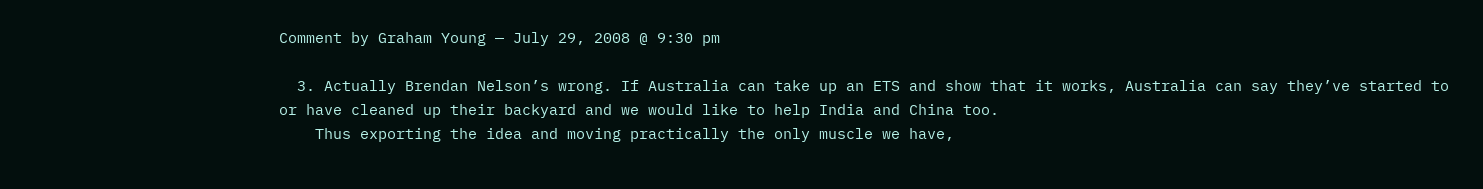Comment by Graham Young — July 29, 2008 @ 9:30 pm

  3. Actually Brendan Nelson’s wrong. If Australia can take up an ETS and show that it works, Australia can say they’ve started to or have cleaned up their backyard and we would like to help India and China too.
    Thus exporting the idea and moving practically the only muscle we have,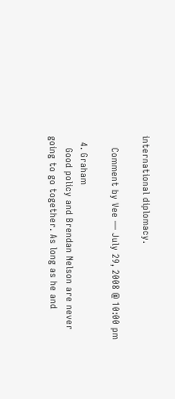international diplomacy.

    Comment by Vee — July 29, 2008 @ 10:00 pm

  4. Graham
    Good policy and Brendan Nelson are never going to go together. As long as he and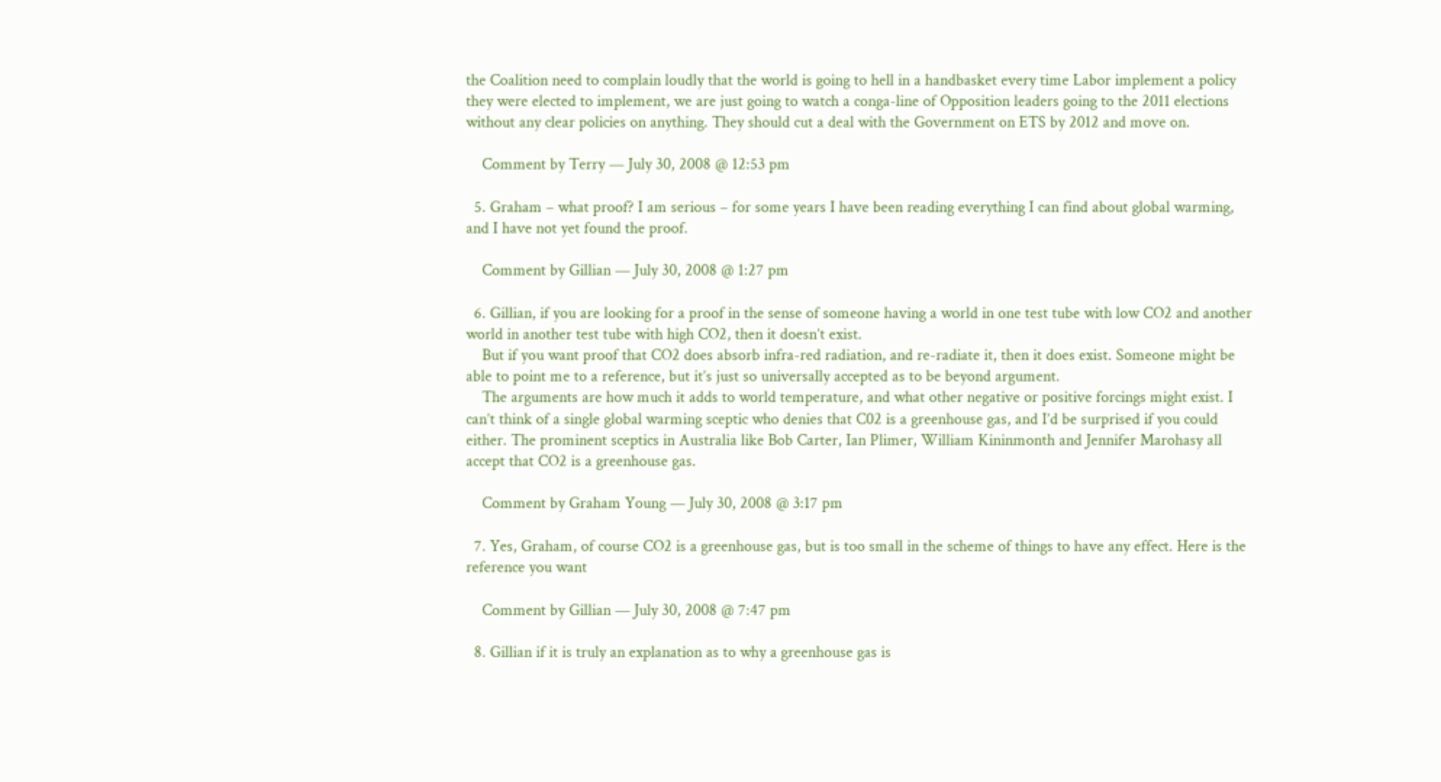the Coalition need to complain loudly that the world is going to hell in a handbasket every time Labor implement a policy they were elected to implement, we are just going to watch a conga-line of Opposition leaders going to the 2011 elections without any clear policies on anything. They should cut a deal with the Government on ETS by 2012 and move on.

    Comment by Terry — July 30, 2008 @ 12:53 pm

  5. Graham – what proof? I am serious – for some years I have been reading everything I can find about global warming, and I have not yet found the proof.

    Comment by Gillian — July 30, 2008 @ 1:27 pm

  6. Gillian, if you are looking for a proof in the sense of someone having a world in one test tube with low CO2 and another world in another test tube with high CO2, then it doesn’t exist.
    But if you want proof that CO2 does absorb infra-red radiation, and re-radiate it, then it does exist. Someone might be able to point me to a reference, but it’s just so universally accepted as to be beyond argument.
    The arguments are how much it adds to world temperature, and what other negative or positive forcings might exist. I can’t think of a single global warming sceptic who denies that C02 is a greenhouse gas, and I’d be surprised if you could either. The prominent sceptics in Australia like Bob Carter, Ian Plimer, William Kininmonth and Jennifer Marohasy all accept that CO2 is a greenhouse gas.

    Comment by Graham Young — July 30, 2008 @ 3:17 pm

  7. Yes, Graham, of course CO2 is a greenhouse gas, but is too small in the scheme of things to have any effect. Here is the reference you want

    Comment by Gillian — July 30, 2008 @ 7:47 pm

  8. Gillian if it is truly an explanation as to why a greenhouse gas is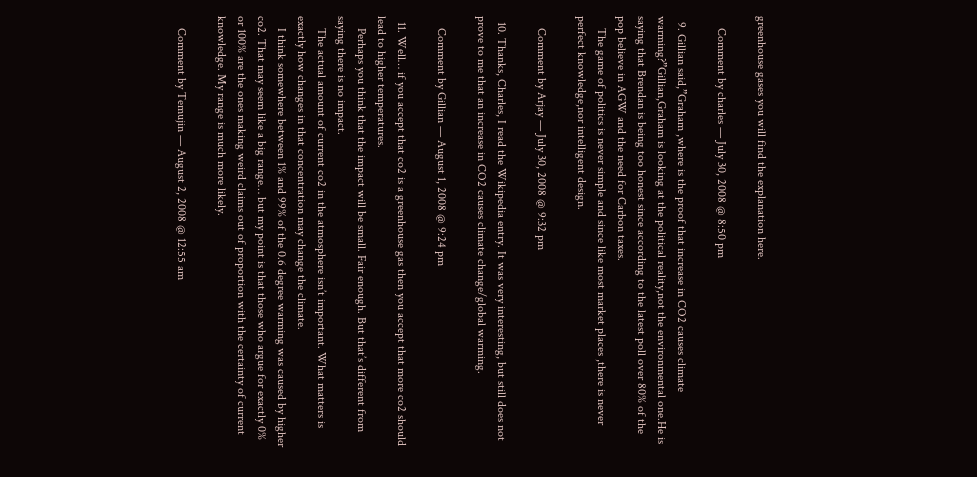greenhouse gases you will find the explanation here.

    Comment by charles — July 30, 2008 @ 8:50 pm

  9. Gillian said,”Graham ,where is the proof that increase in CO2 causes climate warming?”Gillian,Graham is looking at the political reality,not the environmental one.He is saying that Brendan is being too honest since according to the latest poll over 80% of the pop believe in AGW and the need for Carbon taxes.
    The game of politics is never simple and since like most market places ,there is never perfect knowledge,nor intelligent design.

    Comment by Arjay — July 30, 2008 @ 9:32 pm

  10. Thanks, Charles, I read the Wikipedia entry. It was very interesting, but still does not prove to me that an increase in CO2 causes climate change/global warming.

    Comment by Gillian — August 1, 2008 @ 9:24 pm

  11. Well… if you accept that co2 is a greenhouse gas then you accept that more co2 should lead to higher temperatures.
    Perhaps you think that the impact will be small. Fair enough. But that’s different from saying there is no impact.
    The actual amount of current co2 in the atmosphere isn’t important. What matters is exactly how changes in that concentration may change the climate.
    I think somewhere between 1% and 99% of the 0.6 degree warming was caused by higher co2. That may seem like a big range… but my point is that those who argue for exactly 0% or 100% are the ones making weird claims out of proportion with the certainty of current knowledge. My range is much more likely.

    Comment by Temujin — August 2, 2008 @ 12:55 am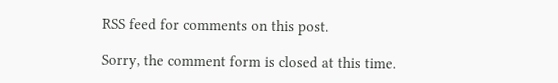RSS feed for comments on this post.

Sorry, the comment form is closed at this time.